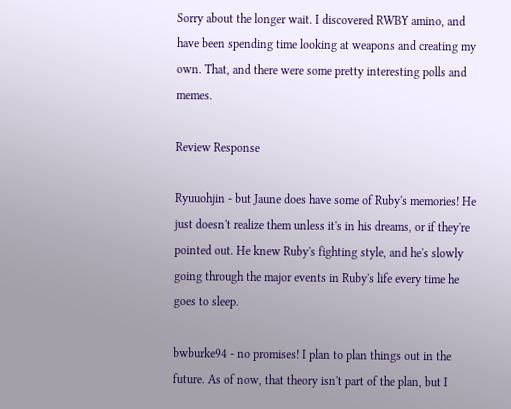Sorry about the longer wait. I discovered RWBY amino, and have been spending time looking at weapons and creating my own. That, and there were some pretty interesting polls and memes.

Review Response

Ryuuohjin - but Jaune does have some of Ruby's memories! He just doesn't realize them unless it's in his dreams, or if they're pointed out. He knew Ruby's fighting style, and he's slowly going through the major events in Ruby's life every time he goes to sleep.

bwburke94 - no promises! I plan to plan things out in the future. As of now, that theory isn't part of the plan, but I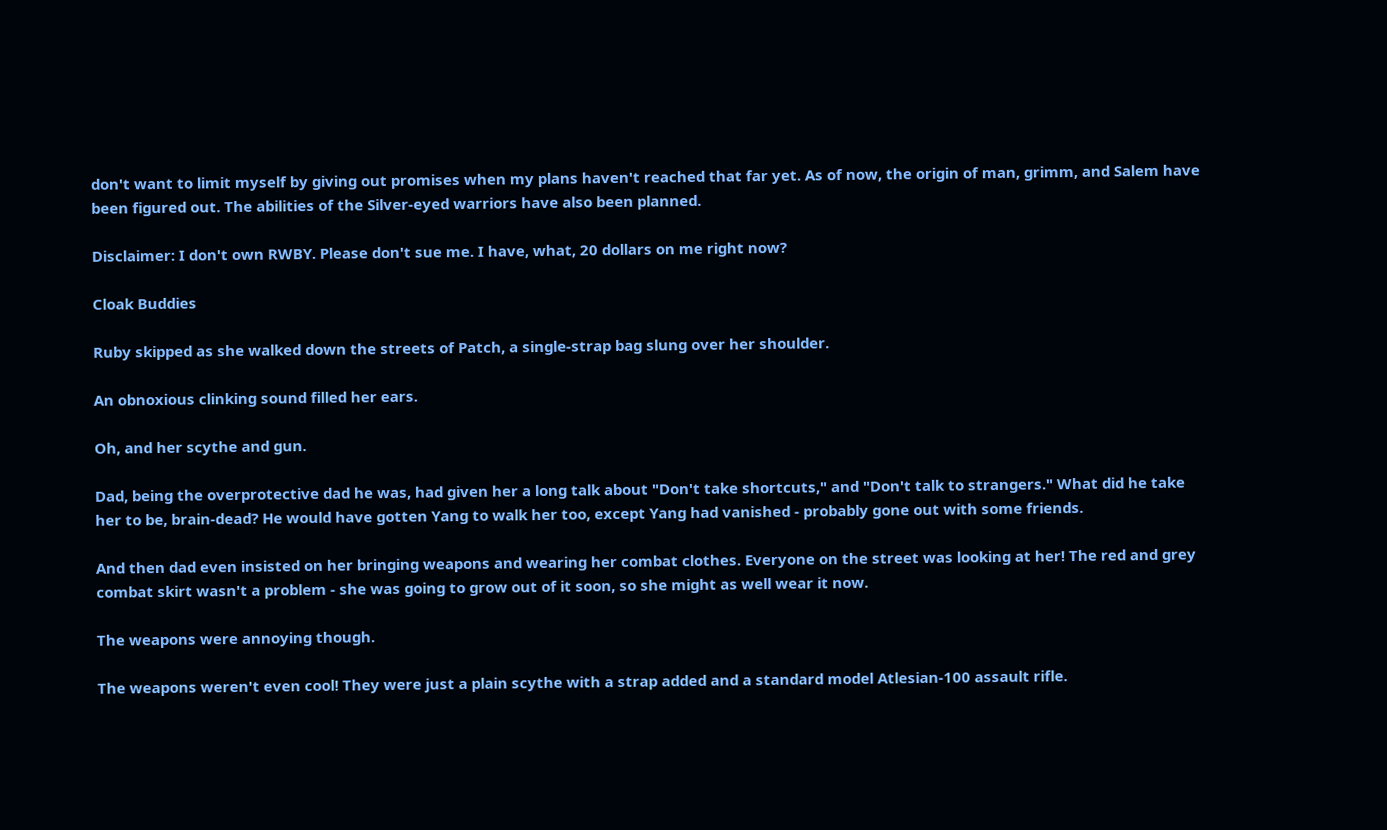don't want to limit myself by giving out promises when my plans haven't reached that far yet. As of now, the origin of man, grimm, and Salem have been figured out. The abilities of the Silver-eyed warriors have also been planned.

Disclaimer: I don't own RWBY. Please don't sue me. I have, what, 20 dollars on me right now?

Cloak Buddies

Ruby skipped as she walked down the streets of Patch, a single-strap bag slung over her shoulder.

An obnoxious clinking sound filled her ears.

Oh, and her scythe and gun.

Dad, being the overprotective dad he was, had given her a long talk about "Don't take shortcuts," and "Don't talk to strangers." What did he take her to be, brain-dead? He would have gotten Yang to walk her too, except Yang had vanished - probably gone out with some friends.

And then dad even insisted on her bringing weapons and wearing her combat clothes. Everyone on the street was looking at her! The red and grey combat skirt wasn't a problem - she was going to grow out of it soon, so she might as well wear it now.

The weapons were annoying though.

The weapons weren't even cool! They were just a plain scythe with a strap added and a standard model Atlesian-100 assault rifle.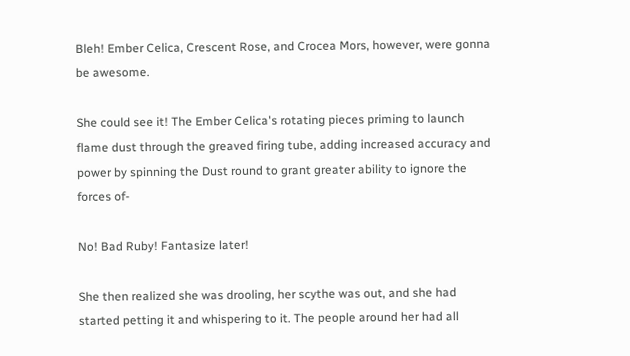Bleh! Ember Celica, Crescent Rose, and Crocea Mors, however, were gonna be awesome.

She could see it! The Ember Celica's rotating pieces priming to launch flame dust through the greaved firing tube, adding increased accuracy and power by spinning the Dust round to grant greater ability to ignore the forces of-

No! Bad Ruby! Fantasize later!

She then realized she was drooling, her scythe was out, and she had started petting it and whispering to it. The people around her had all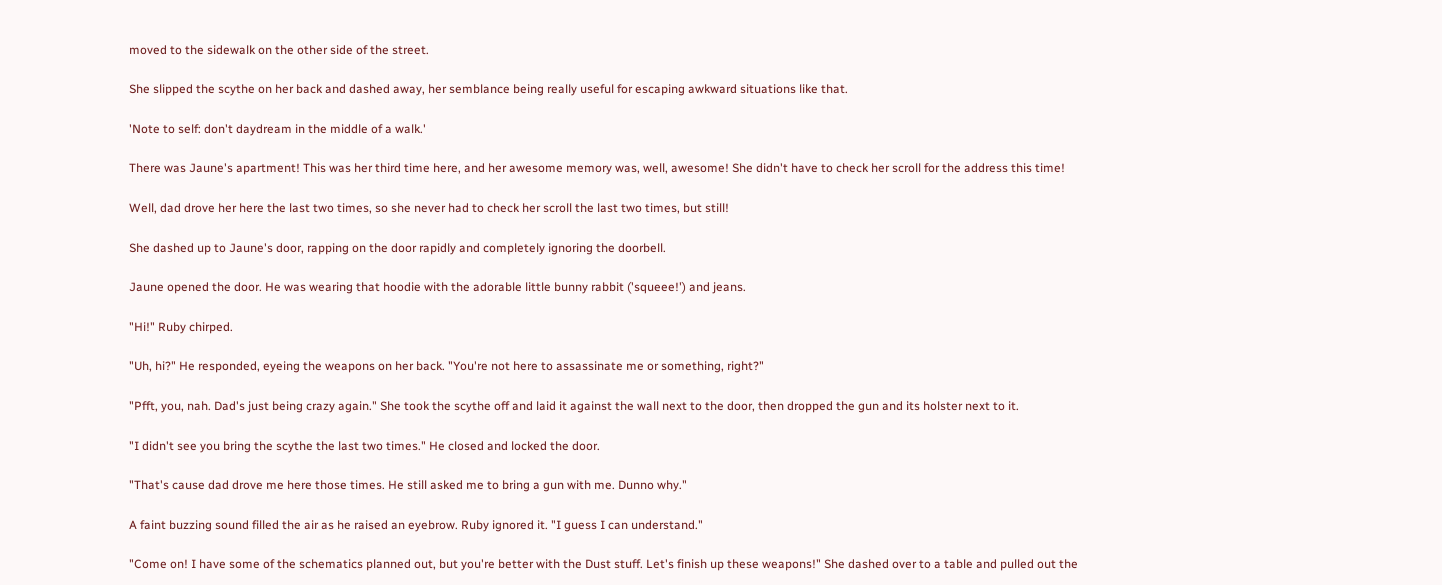moved to the sidewalk on the other side of the street.

She slipped the scythe on her back and dashed away, her semblance being really useful for escaping awkward situations like that.

'Note to self: don't daydream in the middle of a walk.'

There was Jaune's apartment! This was her third time here, and her awesome memory was, well, awesome! She didn't have to check her scroll for the address this time!

Well, dad drove her here the last two times, so she never had to check her scroll the last two times, but still!

She dashed up to Jaune's door, rapping on the door rapidly and completely ignoring the doorbell.

Jaune opened the door. He was wearing that hoodie with the adorable little bunny rabbit ('squeee!') and jeans.

"Hi!" Ruby chirped.

"Uh, hi?" He responded, eyeing the weapons on her back. "You're not here to assassinate me or something, right?"

"Pfft, you, nah. Dad's just being crazy again." She took the scythe off and laid it against the wall next to the door, then dropped the gun and its holster next to it.

"I didn't see you bring the scythe the last two times." He closed and locked the door.

"That's cause dad drove me here those times. He still asked me to bring a gun with me. Dunno why."

A faint buzzing sound filled the air as he raised an eyebrow. Ruby ignored it. "I guess I can understand."

"Come on! I have some of the schematics planned out, but you're better with the Dust stuff. Let's finish up these weapons!" She dashed over to a table and pulled out the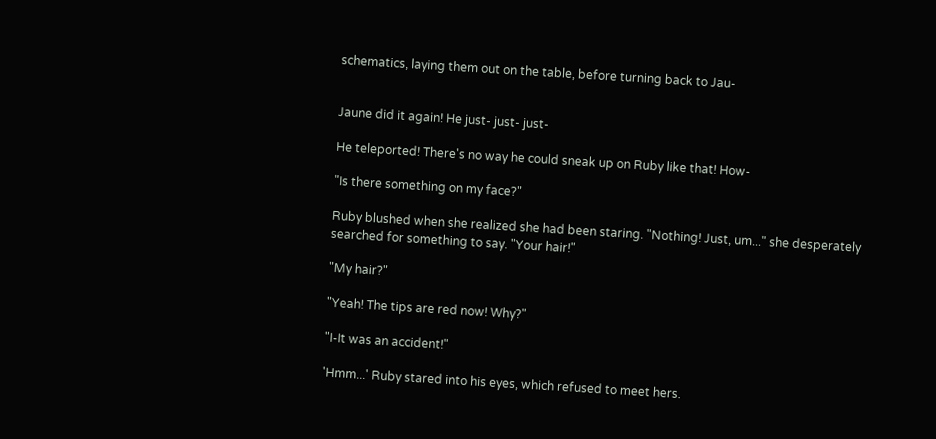schematics, laying them out on the table, before turning back to Jau-


Jaune did it again! He just- just- just-

He teleported! There's no way he could sneak up on Ruby like that! How-

"Is there something on my face?"

Ruby blushed when she realized she had been staring. "Nothing! Just, um..." she desperately searched for something to say. "Your hair!"

"My hair?"

"Yeah! The tips are red now! Why?"

"I-It was an accident!"

'Hmm...' Ruby stared into his eyes, which refused to meet hers.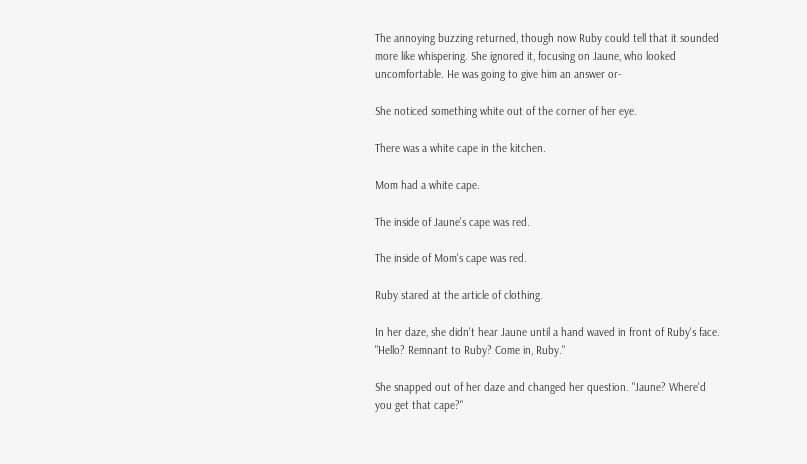The annoying buzzing returned, though now Ruby could tell that it sounded more like whispering. She ignored it, focusing on Jaune, who looked uncomfortable. He was going to give him an answer or-

She noticed something white out of the corner of her eye.

There was a white cape in the kitchen.

Mom had a white cape.

The inside of Jaune's cape was red.

The inside of Mom's cape was red.

Ruby stared at the article of clothing.

In her daze, she didn't hear Jaune until a hand waved in front of Ruby's face. "Hello? Remnant to Ruby? Come in, Ruby."

She snapped out of her daze and changed her question. "Jaune? Where'd you get that cape?"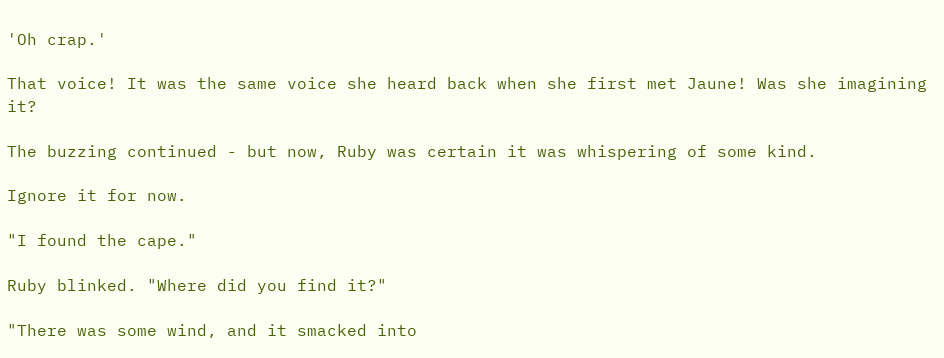'Oh crap.'

That voice! It was the same voice she heard back when she first met Jaune! Was she imagining it?

The buzzing continued - but now, Ruby was certain it was whispering of some kind.

Ignore it for now.

"I found the cape."

Ruby blinked. "Where did you find it?"

"There was some wind, and it smacked into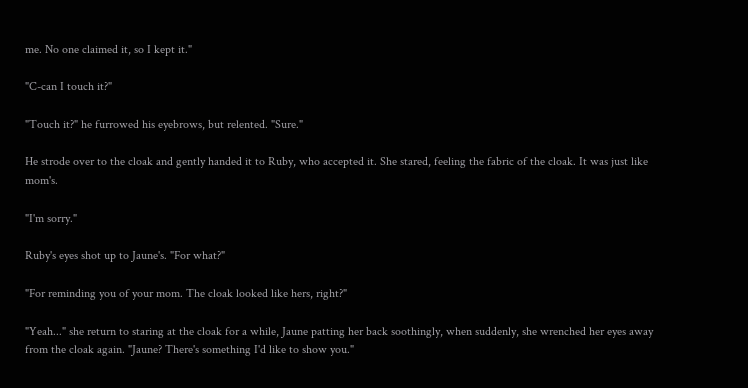me. No one claimed it, so I kept it."

"C-can I touch it?"

"Touch it?" he furrowed his eyebrows, but relented. "Sure."

He strode over to the cloak and gently handed it to Ruby, who accepted it. She stared, feeling the fabric of the cloak. It was just like mom's.

"I'm sorry."

Ruby's eyes shot up to Jaune's. "For what?"

"For reminding you of your mom. The cloak looked like hers, right?"

"Yeah..." she return to staring at the cloak for a while, Jaune patting her back soothingly, when suddenly, she wrenched her eyes away from the cloak again. "Jaune? There's something I'd like to show you."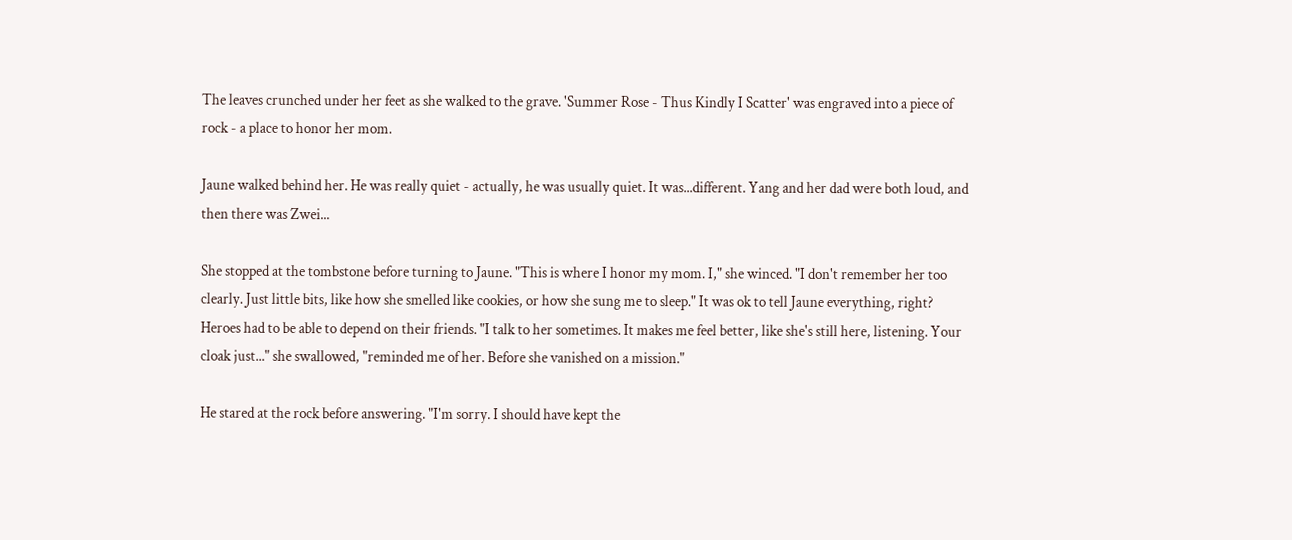The leaves crunched under her feet as she walked to the grave. 'Summer Rose - Thus Kindly I Scatter' was engraved into a piece of rock - a place to honor her mom.

Jaune walked behind her. He was really quiet - actually, he was usually quiet. It was...different. Yang and her dad were both loud, and then there was Zwei...

She stopped at the tombstone before turning to Jaune. "This is where I honor my mom. I," she winced. "I don't remember her too clearly. Just little bits, like how she smelled like cookies, or how she sung me to sleep." It was ok to tell Jaune everything, right? Heroes had to be able to depend on their friends. "I talk to her sometimes. It makes me feel better, like she's still here, listening. Your cloak just..." she swallowed, "reminded me of her. Before she vanished on a mission."

He stared at the rock before answering. "I'm sorry. I should have kept the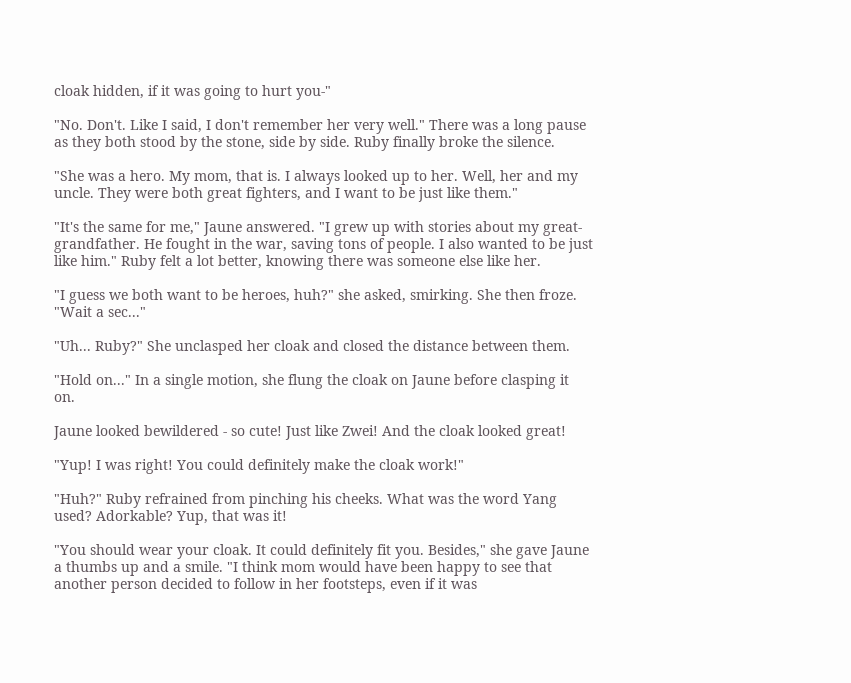cloak hidden, if it was going to hurt you-"

"No. Don't. Like I said, I don't remember her very well." There was a long pause as they both stood by the stone, side by side. Ruby finally broke the silence.

"She was a hero. My mom, that is. I always looked up to her. Well, her and my uncle. They were both great fighters, and I want to be just like them."

"It's the same for me," Jaune answered. "I grew up with stories about my great-grandfather. He fought in the war, saving tons of people. I also wanted to be just like him." Ruby felt a lot better, knowing there was someone else like her.

"I guess we both want to be heroes, huh?" she asked, smirking. She then froze. "Wait a sec..."

"Uh... Ruby?" She unclasped her cloak and closed the distance between them.

"Hold on..." In a single motion, she flung the cloak on Jaune before clasping it on.

Jaune looked bewildered - so cute! Just like Zwei! And the cloak looked great!

"Yup! I was right! You could definitely make the cloak work!"

"Huh?" Ruby refrained from pinching his cheeks. What was the word Yang used? Adorkable? Yup, that was it!

"You should wear your cloak. It could definitely fit you. Besides," she gave Jaune a thumbs up and a smile. "I think mom would have been happy to see that another person decided to follow in her footsteps, even if it was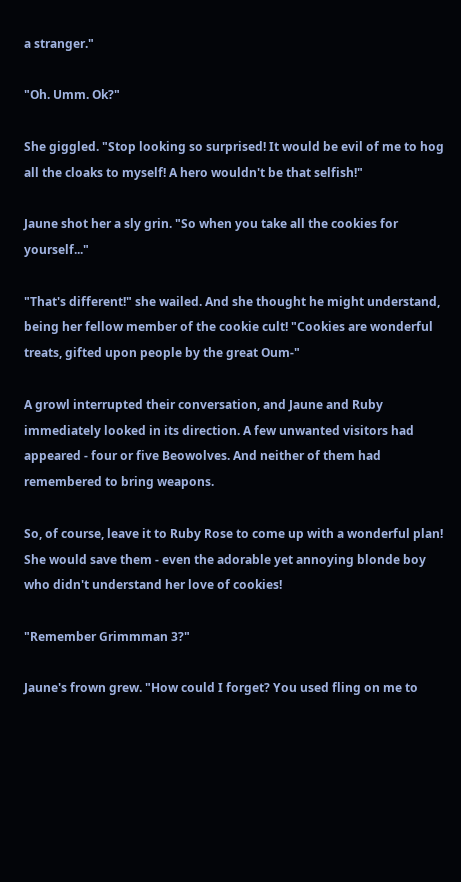a stranger."

"Oh. Umm. Ok?"

She giggled. "Stop looking so surprised! It would be evil of me to hog all the cloaks to myself! A hero wouldn't be that selfish!"

Jaune shot her a sly grin. "So when you take all the cookies for yourself..."

"That's different!" she wailed. And she thought he might understand, being her fellow member of the cookie cult! "Cookies are wonderful treats, gifted upon people by the great Oum-"

A growl interrupted their conversation, and Jaune and Ruby immediately looked in its direction. A few unwanted visitors had appeared - four or five Beowolves. And neither of them had remembered to bring weapons.

So, of course, leave it to Ruby Rose to come up with a wonderful plan! She would save them - even the adorable yet annoying blonde boy who didn't understand her love of cookies!

"Remember Grimmman 3?"

Jaune's frown grew. "How could I forget? You used fling on me to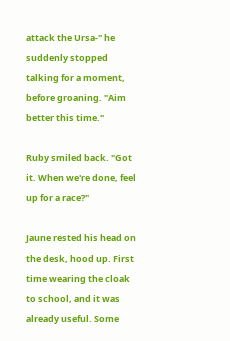attack the Ursa-" he suddenly stopped talking for a moment, before groaning. "Aim better this time."

Ruby smiled back. "Got it. When we're done, feel up for a race?"

Jaune rested his head on the desk, hood up. First time wearing the cloak to school, and it was already useful. Some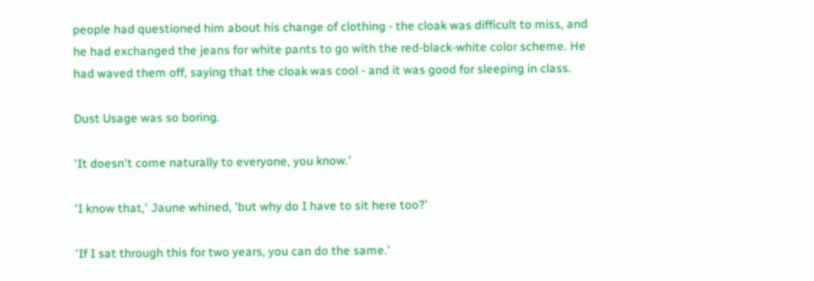people had questioned him about his change of clothing - the cloak was difficult to miss, and he had exchanged the jeans for white pants to go with the red-black-white color scheme. He had waved them off, saying that the cloak was cool - and it was good for sleeping in class.

Dust Usage was so boring.

'It doesn't come naturally to everyone, you know.'

'I know that,' Jaune whined, 'but why do I have to sit here too?'

'If I sat through this for two years, you can do the same.'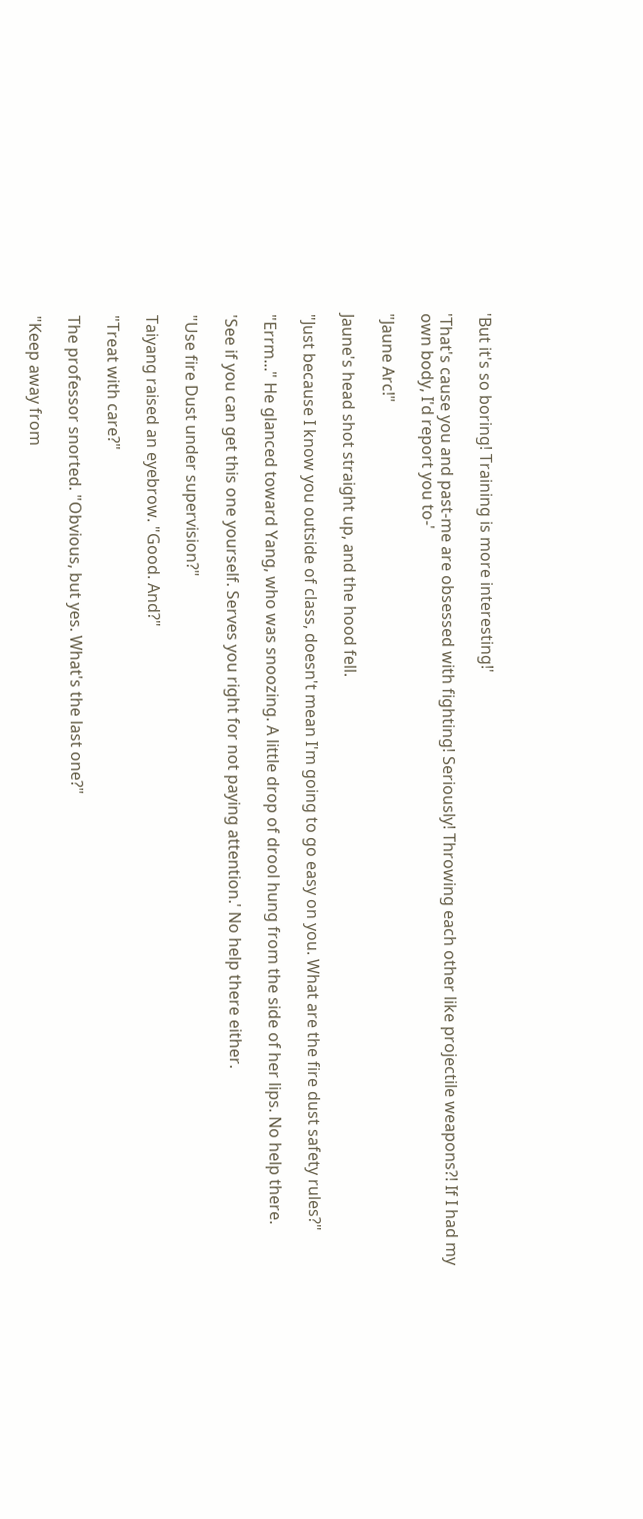'But it's so boring! Training is more interesting!'

'That's cause you and past-me are obsessed with fighting! Seriously! Throwing each other like projectile weapons?! If I had my own body, I'd report you to-'

"Jaune Arc!"

Jaune's head shot straight up, and the hood fell.

"Just because I know you outside of class, doesn't mean I'm going to go easy on you. What are the fire dust safety rules?"

"Errm..." He glanced toward Yang, who was snoozing. A little drop of drool hung from the side of her lips. No help there.

'See if you can get this one yourself. Serves you right for not paying attention.' No help there either.

"Use fire Dust under supervision?"

Taiyang raised an eyebrow. "Good. And?"

"Treat with care?"

The professor snorted. "Obvious, but yes. What's the last one?"

"Keep away from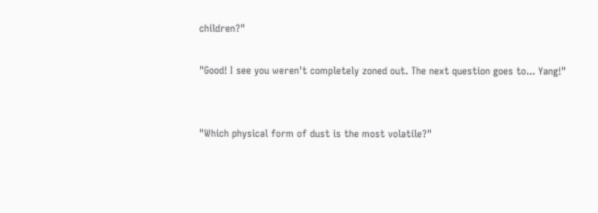children?"

"Good! I see you weren't completely zoned out. The next question goes to... Yang!"


"Which physical form of dust is the most volatile?"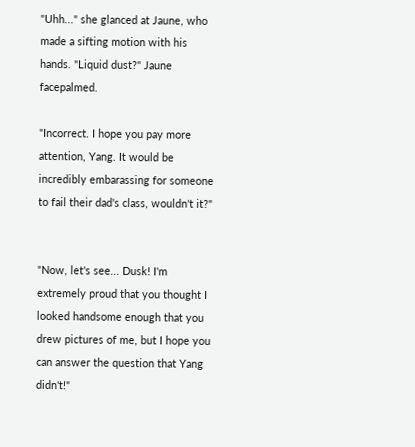"Uhh..." she glanced at Jaune, who made a sifting motion with his hands. "Liquid dust?" Jaune facepalmed.

"Incorrect. I hope you pay more attention, Yang. It would be incredibly embarassing for someone to fail their dad's class, wouldn't it?"


"Now, let's see... Dusk! I'm extremely proud that you thought I looked handsome enough that you drew pictures of me, but I hope you can answer the question that Yang didn't!"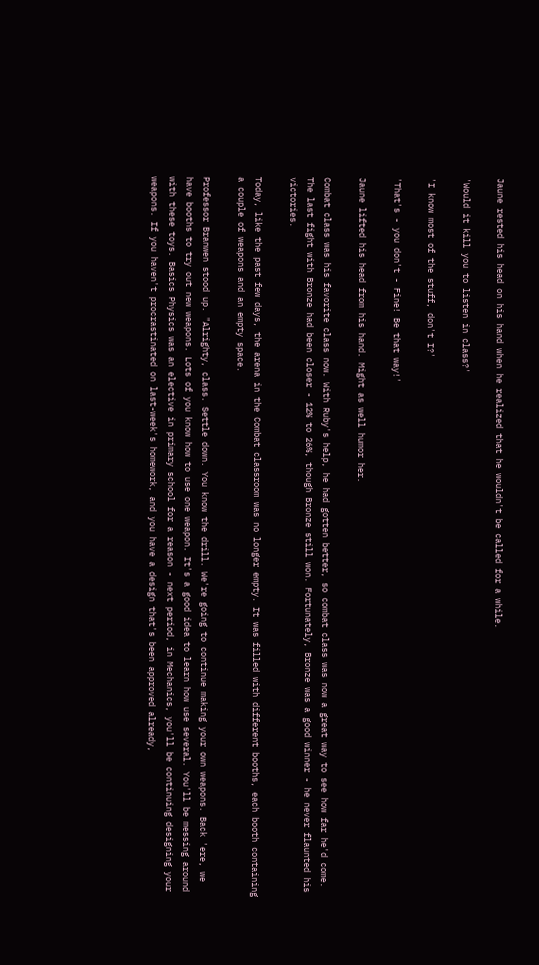Jaune rested his head on his hand when he realized that he wouldn't be called for a while.

'Would it kill you to listen in class?'

'I know most of the stuff, don't I?'

'That's - you don't - Fine! Be that way!'

Jaune lifted his head from his hand. Might as well humor her.

Combat class was his favorite class now. With Ruby's help, he had gotten better, so combat class was now a great way to see how far he'd come. The last fight with Bronze had been closer - 12% to 26%, though Bronze still won. Fortunately, Bronze was a good winner - he never flaunted his victories.

Today, like the past few days, the arena in the Combat classroom was no longer empty. It was filled with different booths, each booth containing a couple of weapons and an empty space.

Professor Branwen stood up. "Alrighty, class. Settle down. You know the drill. We're going to continue making your own weapons. Back 'ere, we have booths to try out new weapons. Lots of you know how to use one weapon. It's a good idea to learn how use several. You'll be messing around with these toys. Basics Physics was an elective in primary school for a reason - next period, in Mechanics, you'll be continuing designing your weapons. If you haven't procrastinated on last-week's homework, and you have a design that's been approved already,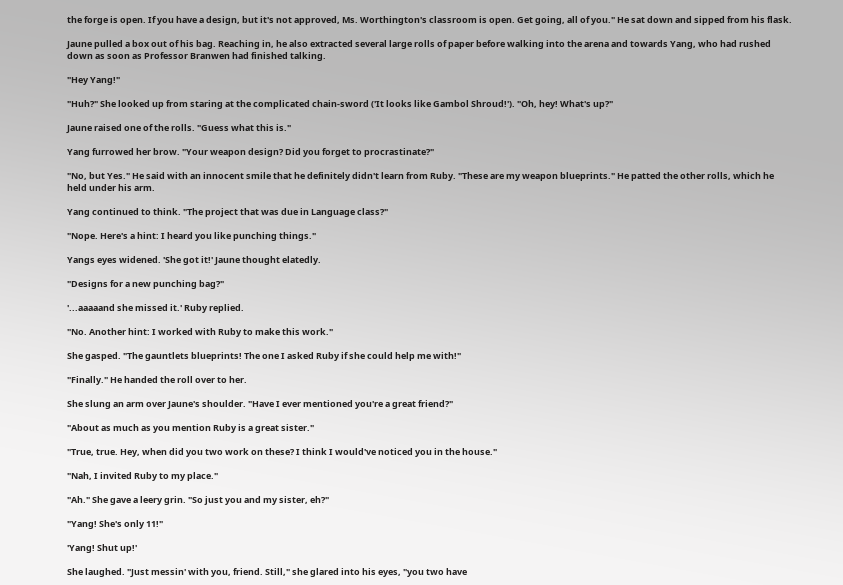the forge is open. If you have a design, but it's not approved, Ms. Worthington's classroom is open. Get going, all of you." He sat down and sipped from his flask.

Jaune pulled a box out of his bag. Reaching in, he also extracted several large rolls of paper before walking into the arena and towards Yang, who had rushed down as soon as Professor Branwen had finished talking.

"Hey Yang!"

"Huh?" She looked up from staring at the complicated chain-sword ('It looks like Gambol Shroud!'). "Oh, hey! What's up?"

Jaune raised one of the rolls. "Guess what this is."

Yang furrowed her brow. "Your weapon design? Did you forget to procrastinate?"

"No, but Yes." He said with an innocent smile that he definitely didn't learn from Ruby. "These are my weapon blueprints." He patted the other rolls, which he held under his arm.

Yang continued to think. "The project that was due in Language class?"

"Nope. Here's a hint: I heard you like punching things."

Yangs eyes widened. 'She got it!' Jaune thought elatedly.

"Designs for a new punching bag?"

'...aaaaand she missed it.' Ruby replied.

"No. Another hint: I worked with Ruby to make this work."

She gasped. "The gauntlets blueprints! The one I asked Ruby if she could help me with!"

"Finally." He handed the roll over to her.

She slung an arm over Jaune's shoulder. "Have I ever mentioned you're a great friend?"

"About as much as you mention Ruby is a great sister."

"True, true. Hey, when did you two work on these? I think I would've noticed you in the house."

"Nah, I invited Ruby to my place."

"Ah." She gave a leery grin. "So just you and my sister, eh?"

"Yang! She's only 11!"

'Yang! Shut up!'

She laughed. "Just messin' with you, friend. Still," she glared into his eyes, "you two have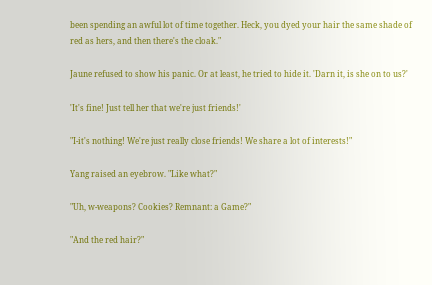been spending an awful lot of time together. Heck, you dyed your hair the same shade of red as hers, and then there's the cloak."

Jaune refused to show his panic. Or at least, he tried to hide it. 'Darn it, is she on to us?'

'It's fine! Just tell her that we're just friends!'

"I-it's nothing! We're just really close friends! We share a lot of interests!"

Yang raised an eyebrow. "Like what?"

"Uh, w-weapons? Cookies? Remnant: a Game?"

"And the red hair?"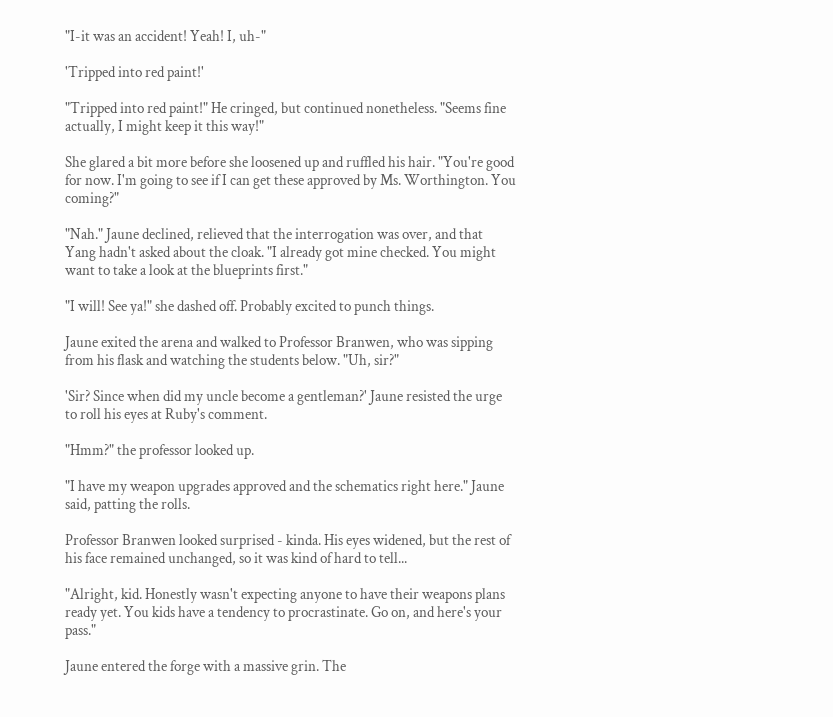"I-it was an accident! Yeah! I, uh-"

'Tripped into red paint!'

"Tripped into red paint!" He cringed, but continued nonetheless. "Seems fine actually, I might keep it this way!"

She glared a bit more before she loosened up and ruffled his hair. "You're good for now. I'm going to see if I can get these approved by Ms. Worthington. You coming?"

"Nah." Jaune declined, relieved that the interrogation was over, and that Yang hadn't asked about the cloak. "I already got mine checked. You might want to take a look at the blueprints first."

"I will! See ya!" she dashed off. Probably excited to punch things.

Jaune exited the arena and walked to Professor Branwen, who was sipping from his flask and watching the students below. "Uh, sir?"

'Sir? Since when did my uncle become a gentleman?' Jaune resisted the urge to roll his eyes at Ruby's comment.

"Hmm?" the professor looked up.

"I have my weapon upgrades approved and the schematics right here." Jaune said, patting the rolls.

Professor Branwen looked surprised - kinda. His eyes widened, but the rest of his face remained unchanged, so it was kind of hard to tell...

"Alright, kid. Honestly wasn't expecting anyone to have their weapons plans ready yet. You kids have a tendency to procrastinate. Go on, and here's your pass."

Jaune entered the forge with a massive grin. The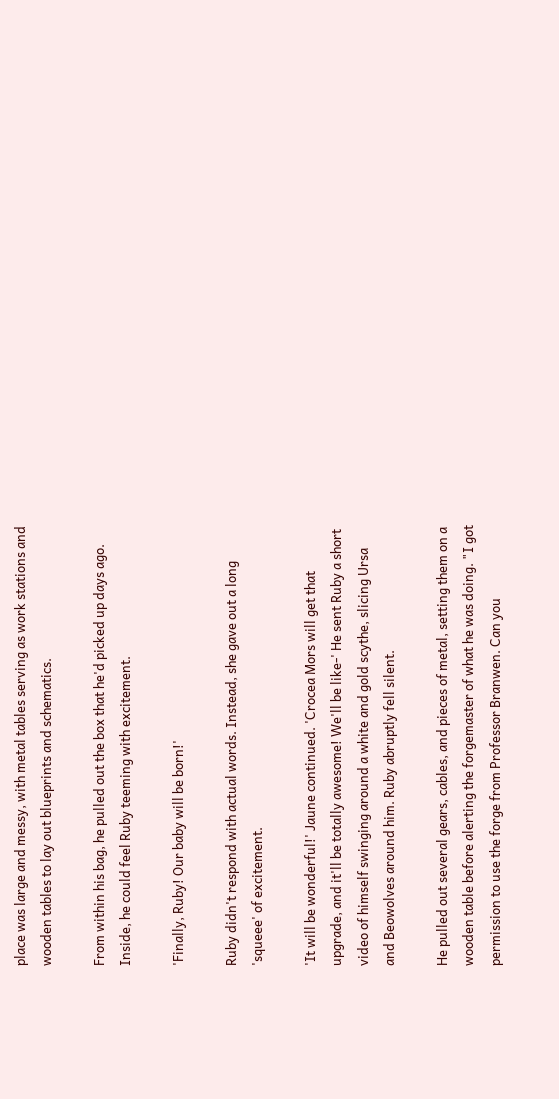place was large and messy, with metal tables serving as work stations and wooden tables to lay out blueprints and schematics.

From within his bag, he pulled out the box that he'd picked up days ago. Inside, he could feel Ruby teeming with excitement.

'Finally, Ruby! Our baby will be born!'

Ruby didn't respond with actual words. Instead, she gave out a long 'squeee' of excitement.

'It will be wonderful!' Jaune continued. 'Crocea Mors will get that upgrade, and it'll be totally awesome! We'll be like-' He sent Ruby a short video of himself swinging around a white and gold scythe, slicing Ursa and Beowolves around him. Ruby abruptly fell silent.

He pulled out several gears, cables, and pieces of metal, setting them on a wooden table before alerting the forgemaster of what he was doing. "I got permission to use the forge from Professor Branwen. Can you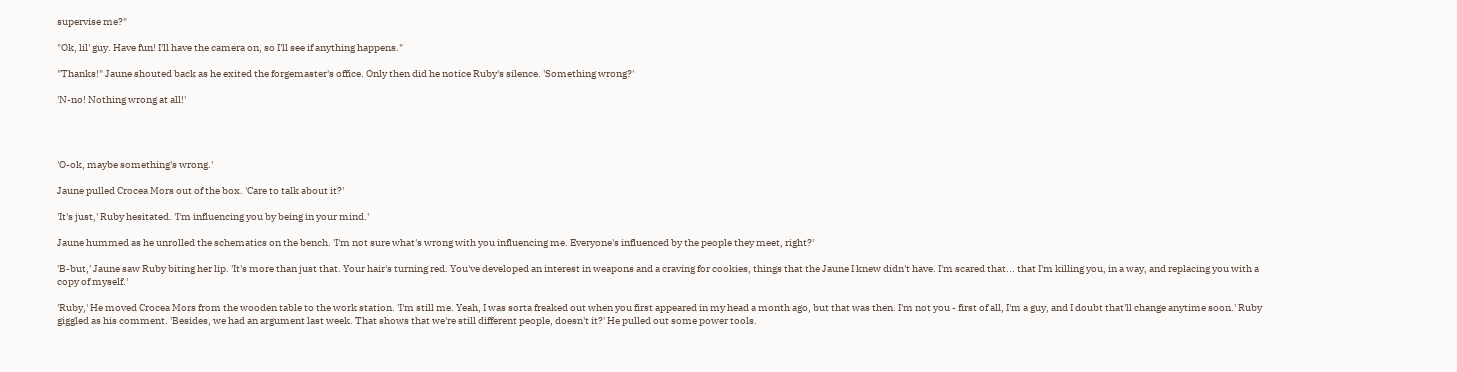supervise me?"

"Ok, lil' guy. Have fun! I'll have the camera on, so I'll see if anything happens."

"Thanks!" Jaune shouted back as he exited the forgemaster's office. Only then did he notice Ruby's silence. 'Something wrong?'

'N-no! Nothing wrong at all!'




'O-ok, maybe something's wrong.'

Jaune pulled Crocea Mors out of the box. 'Care to talk about it?'

'It's just,' Ruby hesitated. 'I'm influencing you by being in your mind.'

Jaune hummed as he unrolled the schematics on the bench. 'I'm not sure what's wrong with you influencing me. Everyone's influenced by the people they meet, right?'

'B-but,' Jaune saw Ruby biting her lip. 'It's more than just that. Your hair's turning red. You've developed an interest in weapons and a craving for cookies, things that the Jaune I knew didn't have. I'm scared that... that I'm killing you, in a way, and replacing you with a copy of myself.'

'Ruby,' He moved Crocea Mors from the wooden table to the work station. 'I'm still me. Yeah, I was sorta freaked out when you first appeared in my head a month ago, but that was then. I'm not you - first of all, I'm a guy, and I doubt that'll change anytime soon.' Ruby giggled as his comment. 'Besides, we had an argument last week. That shows that we're still different people, doesn't it?' He pulled out some power tools.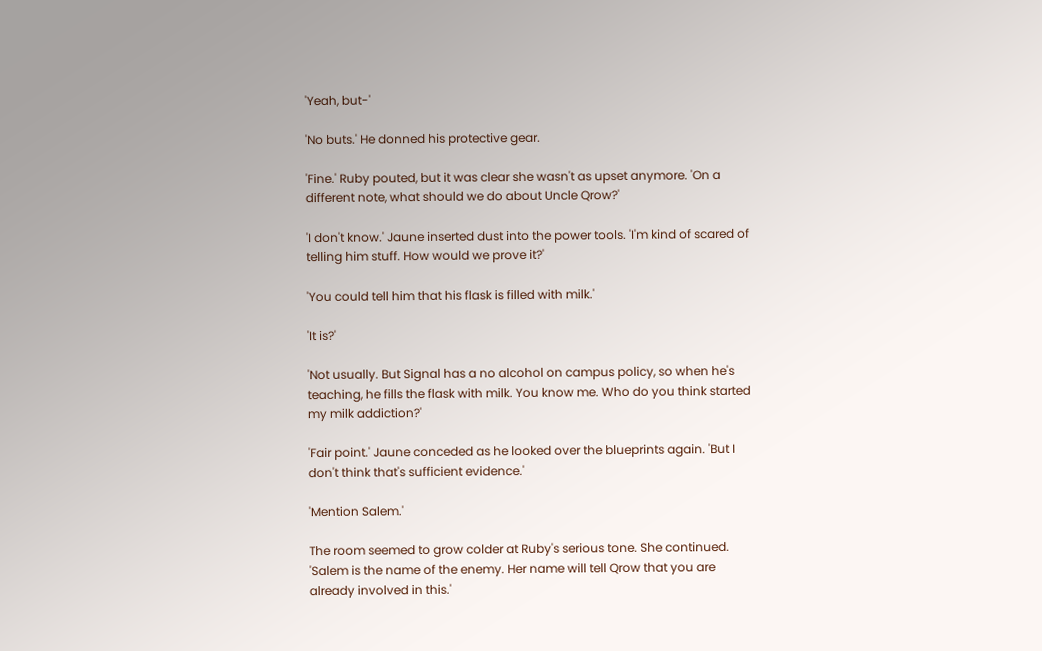'Yeah, but-'

'No buts.' He donned his protective gear.

'Fine.' Ruby pouted, but it was clear she wasn't as upset anymore. 'On a different note, what should we do about Uncle Qrow?'

'I don't know.' Jaune inserted dust into the power tools. 'I'm kind of scared of telling him stuff. How would we prove it?'

'You could tell him that his flask is filled with milk.'

'It is?'

'Not usually. But Signal has a no alcohol on campus policy, so when he's teaching, he fills the flask with milk. You know me. Who do you think started my milk addiction?'

'Fair point.' Jaune conceded as he looked over the blueprints again. 'But I don't think that's sufficient evidence.'

'Mention Salem.'

The room seemed to grow colder at Ruby's serious tone. She continued. 'Salem is the name of the enemy. Her name will tell Qrow that you are already involved in this.'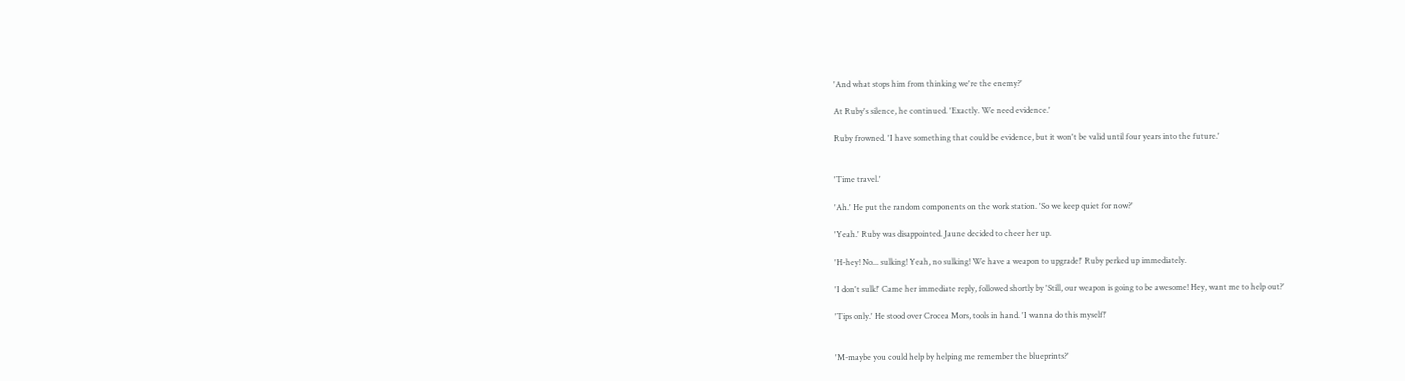'And what stops him from thinking we're the enemy?'

At Ruby's silence, he continued. 'Exactly. We need evidence.'

Ruby frowned. 'I have something that could be evidence, but it won't be valid until four years into the future.'


'Time travel.'

'Ah.' He put the random components on the work station. 'So we keep quiet for now?'

'Yeah.' Ruby was disappointed. Jaune decided to cheer her up.

'H-hey! No... sulking! Yeah, no sulking! We have a weapon to upgrade!' Ruby perked up immediately.

'I don't sulk!' Came her immediate reply, followed shortly by 'Still, our weapon is going to be awesome! Hey, want me to help out?'

'Tips only.' He stood over Crocea Mors, tools in hand. 'I wanna do this myself!'


'M-maybe you could help by helping me remember the blueprints?'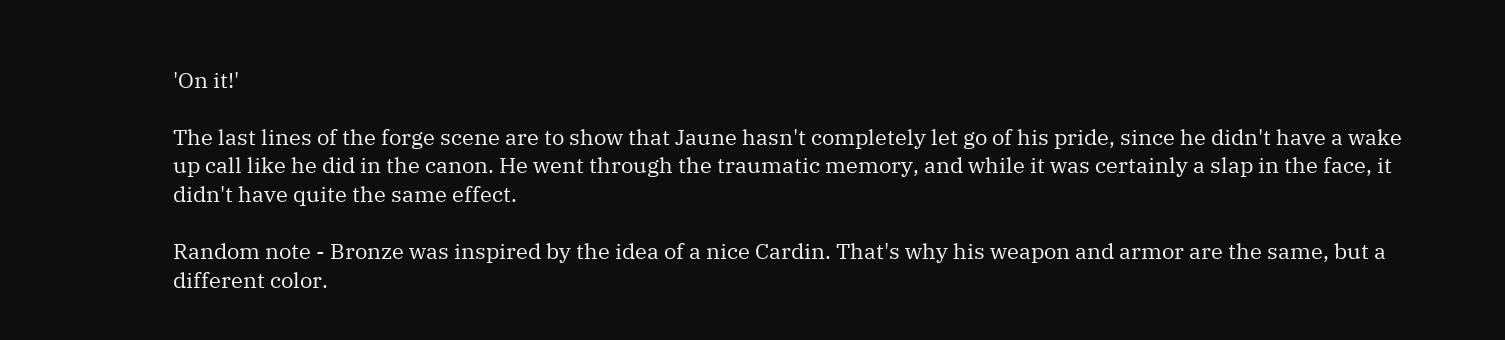'On it!'

The last lines of the forge scene are to show that Jaune hasn't completely let go of his pride, since he didn't have a wake up call like he did in the canon. He went through the traumatic memory, and while it was certainly a slap in the face, it didn't have quite the same effect.

Random note - Bronze was inspired by the idea of a nice Cardin. That's why his weapon and armor are the same, but a different color.